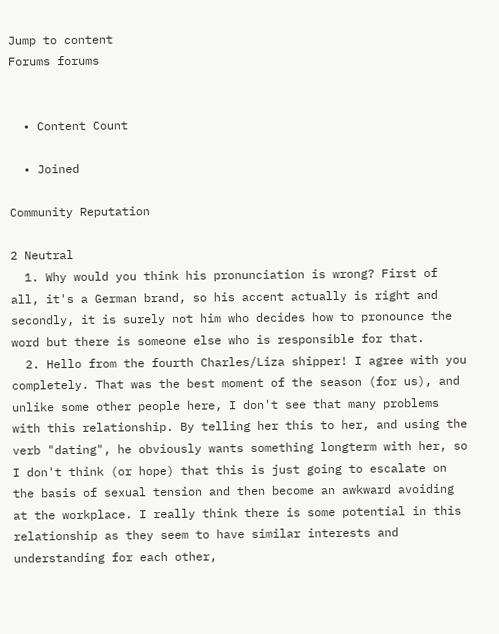Jump to content
Forums forums


  • Content Count

  • Joined

Community Reputation

2 Neutral
  1. Why would you think his pronunciation is wrong? First of all, it's a German brand, so his accent actually is right and secondly, it is surely not him who decides how to pronounce the word but there is someone else who is responsible for that.
  2. Hello from the fourth Charles/Liza shipper! I agree with you completely. That was the best moment of the season (for us), and unlike some other people here, I don't see that many problems with this relationship. By telling her this to her, and using the verb "dating", he obviously wants something longterm with her, so I don't think (or hope) that this is just going to escalate on the basis of sexual tension and then become an awkward avoiding at the workplace. I really think there is some potential in this relationship as they seem to have similar interests and understanding for each other,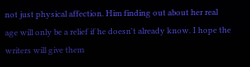not just physical affection. Him finding out about her real age will only be a relief if he doesn't already know. I hope the writers will give them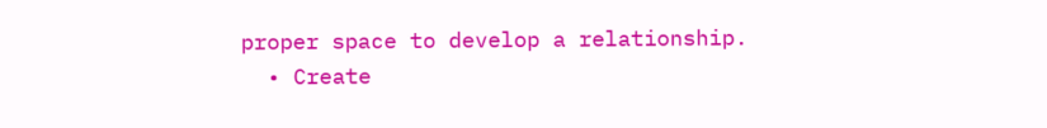proper space to develop a relationship.
  • Create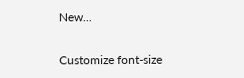New...

Customize font-size